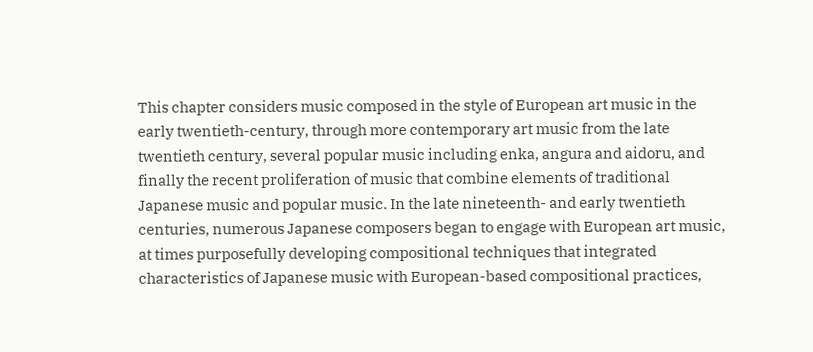This chapter considers music composed in the style of European art music in the early twentieth-century, through more contemporary art music from the late twentieth century, several popular music including enka, angura and aidoru, and finally the recent proliferation of music that combine elements of traditional Japanese music and popular music. In the late nineteenth- and early twentieth centuries, numerous Japanese composers began to engage with European art music, at times purposefully developing compositional techniques that integrated characteristics of Japanese music with European-based compositional practices,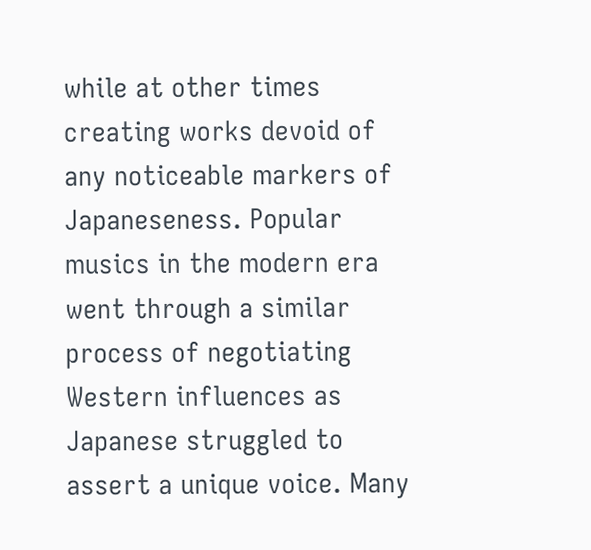while at other times creating works devoid of any noticeable markers of Japaneseness. Popular musics in the modern era went through a similar process of negotiating Western influences as Japanese struggled to assert a unique voice. Many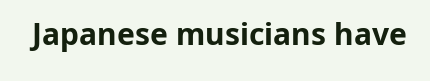Japanese musicians have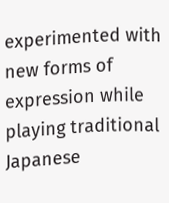experimented with new forms of expression while playing traditional Japanese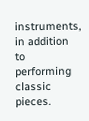instruments, in addition to performing classic pieces.